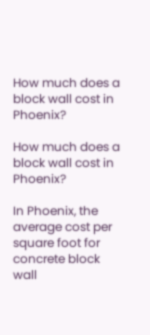How much does a block wall cost in Phoenix?

How much does a block wall cost in Phoenix?

In Phoenix, the average cost per square foot for concrete block wall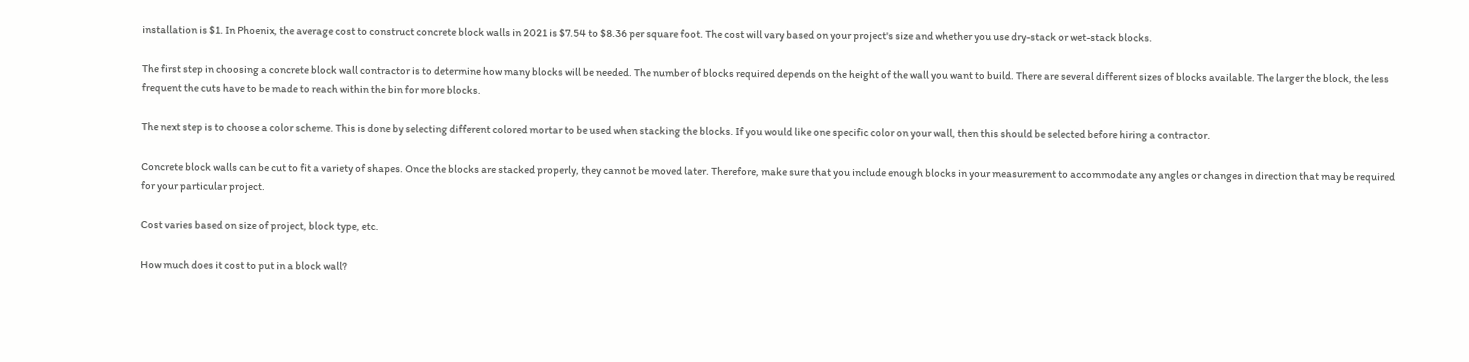installation is $1. In Phoenix, the average cost to construct concrete block walls in 2021 is $7.54 to $8.36 per square foot. The cost will vary based on your project's size and whether you use dry-stack or wet-stack blocks.

The first step in choosing a concrete block wall contractor is to determine how many blocks will be needed. The number of blocks required depends on the height of the wall you want to build. There are several different sizes of blocks available. The larger the block, the less frequent the cuts have to be made to reach within the bin for more blocks.

The next step is to choose a color scheme. This is done by selecting different colored mortar to be used when stacking the blocks. If you would like one specific color on your wall, then this should be selected before hiring a contractor.

Concrete block walls can be cut to fit a variety of shapes. Once the blocks are stacked properly, they cannot be moved later. Therefore, make sure that you include enough blocks in your measurement to accommodate any angles or changes in direction that may be required for your particular project.

Cost varies based on size of project, block type, etc.

How much does it cost to put in a block wall?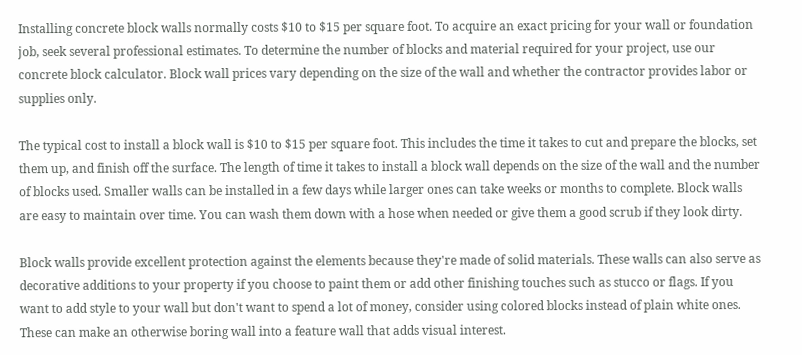Installing concrete block walls normally costs $10 to $15 per square foot. To acquire an exact pricing for your wall or foundation job, seek several professional estimates. To determine the number of blocks and material required for your project, use our concrete block calculator. Block wall prices vary depending on the size of the wall and whether the contractor provides labor or supplies only.

The typical cost to install a block wall is $10 to $15 per square foot. This includes the time it takes to cut and prepare the blocks, set them up, and finish off the surface. The length of time it takes to install a block wall depends on the size of the wall and the number of blocks used. Smaller walls can be installed in a few days while larger ones can take weeks or months to complete. Block walls are easy to maintain over time. You can wash them down with a hose when needed or give them a good scrub if they look dirty.

Block walls provide excellent protection against the elements because they're made of solid materials. These walls can also serve as decorative additions to your property if you choose to paint them or add other finishing touches such as stucco or flags. If you want to add style to your wall but don't want to spend a lot of money, consider using colored blocks instead of plain white ones. These can make an otherwise boring wall into a feature wall that adds visual interest.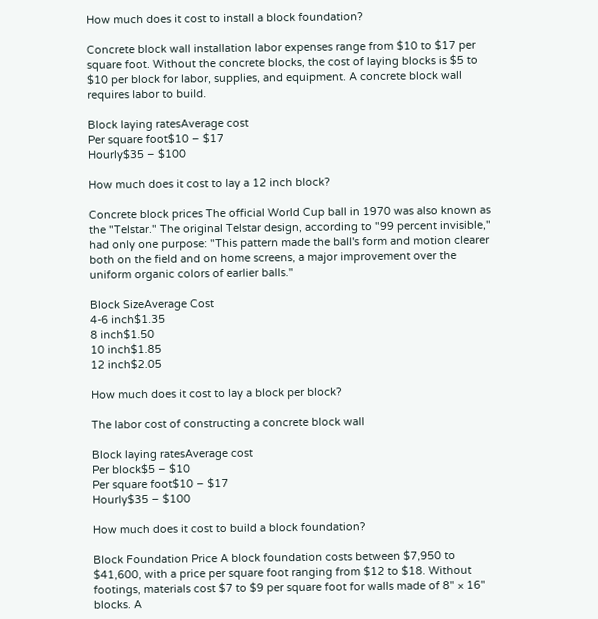How much does it cost to install a block foundation?

Concrete block wall installation labor expenses range from $10 to $17 per square foot. Without the concrete blocks, the cost of laying blocks is $5 to $10 per block for labor, supplies, and equipment. A concrete block wall requires labor to build.

Block laying ratesAverage cost
Per square foot$10 – $17
Hourly$35 – $100

How much does it cost to lay a 12 inch block?

Concrete block prices The official World Cup ball in 1970 was also known as the "Telstar." The original Telstar design, according to "99 percent invisible," had only one purpose: "This pattern made the ball's form and motion clearer both on the field and on home screens, a major improvement over the uniform organic colors of earlier balls."

Block SizeAverage Cost
4-6 inch$1.35
8 inch$1.50
10 inch$1.85
12 inch$2.05

How much does it cost to lay a block per block?

The labor cost of constructing a concrete block wall

Block laying ratesAverage cost
Per block$5 – $10
Per square foot$10 – $17
Hourly$35 – $100

How much does it cost to build a block foundation?

Block Foundation Price A block foundation costs between $7,950 to $41,600, with a price per square foot ranging from $12 to $18. Without footings, materials cost $7 to $9 per square foot for walls made of 8" × 16" blocks. A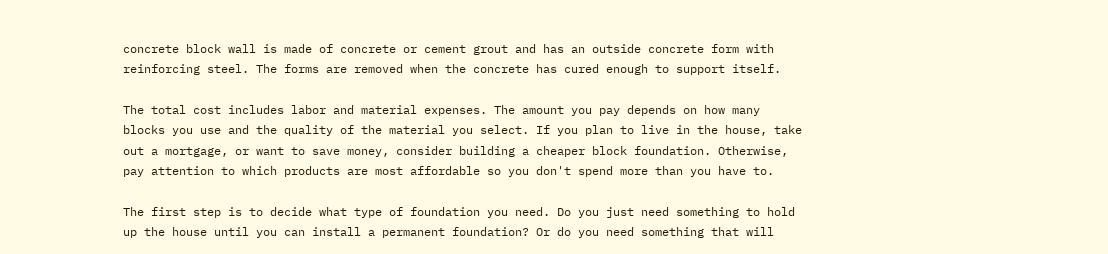concrete block wall is made of concrete or cement grout and has an outside concrete form with reinforcing steel. The forms are removed when the concrete has cured enough to support itself.

The total cost includes labor and material expenses. The amount you pay depends on how many blocks you use and the quality of the material you select. If you plan to live in the house, take out a mortgage, or want to save money, consider building a cheaper block foundation. Otherwise, pay attention to which products are most affordable so you don't spend more than you have to.

The first step is to decide what type of foundation you need. Do you just need something to hold up the house until you can install a permanent foundation? Or do you need something that will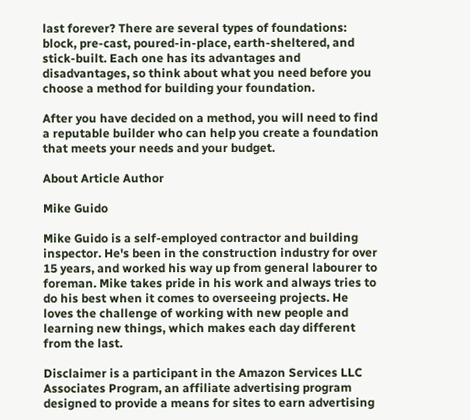last forever? There are several types of foundations: block, pre-cast, poured-in-place, earth-sheltered, and stick-built. Each one has its advantages and disadvantages, so think about what you need before you choose a method for building your foundation.

After you have decided on a method, you will need to find a reputable builder who can help you create a foundation that meets your needs and your budget.

About Article Author

Mike Guido

Mike Guido is a self-employed contractor and building inspector. He's been in the construction industry for over 15 years, and worked his way up from general labourer to foreman. Mike takes pride in his work and always tries to do his best when it comes to overseeing projects. He loves the challenge of working with new people and learning new things, which makes each day different from the last.

Disclaimer is a participant in the Amazon Services LLC Associates Program, an affiliate advertising program designed to provide a means for sites to earn advertising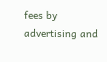fees by advertising and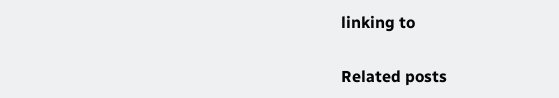linking to

Related posts